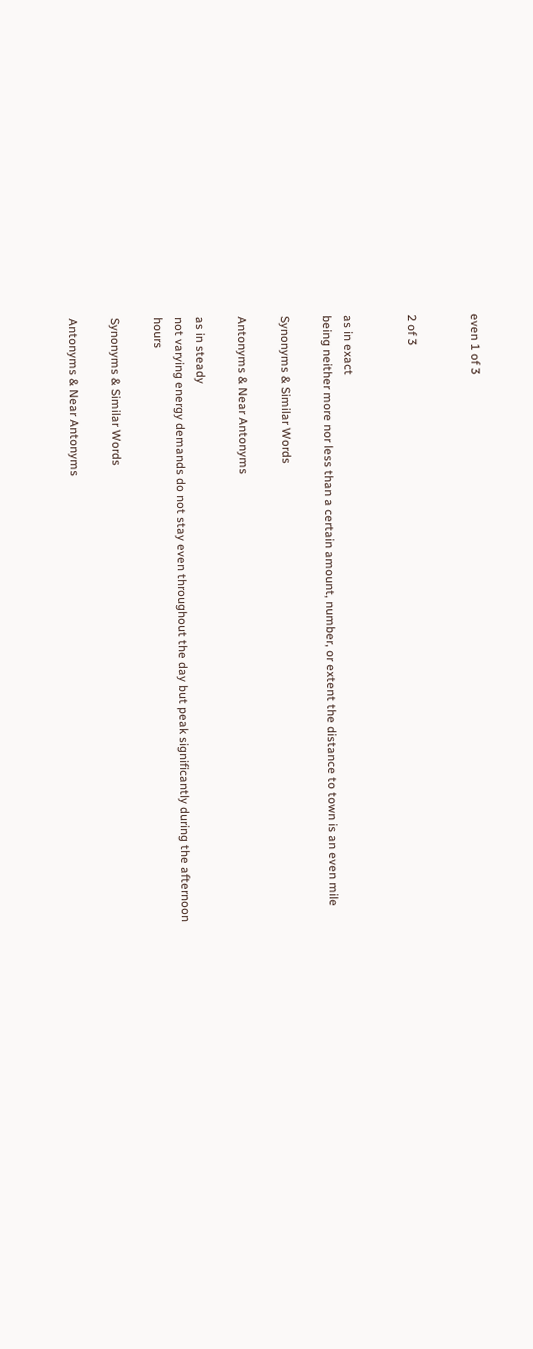even 1 of 3


2 of 3


as in exact
being neither more nor less than a certain amount, number, or extent the distance to town is an even mile

Synonyms & Similar Words

Antonyms & Near Antonyms

as in steady
not varying energy demands do not stay even throughout the day but peak significantly during the afternoon hours

Synonyms & Similar Words

Antonyms & Near Antonyms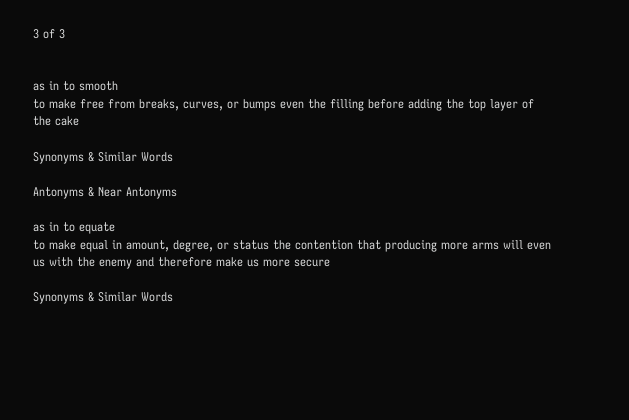3 of 3


as in to smooth
to make free from breaks, curves, or bumps even the filling before adding the top layer of the cake

Synonyms & Similar Words

Antonyms & Near Antonyms

as in to equate
to make equal in amount, degree, or status the contention that producing more arms will even us with the enemy and therefore make us more secure

Synonyms & Similar Words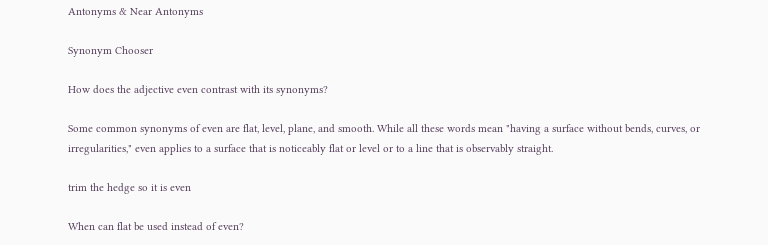Antonyms & Near Antonyms

Synonym Chooser

How does the adjective even contrast with its synonyms?

Some common synonyms of even are flat, level, plane, and smooth. While all these words mean "having a surface without bends, curves, or irregularities," even applies to a surface that is noticeably flat or level or to a line that is observably straight.

trim the hedge so it is even

When can flat be used instead of even?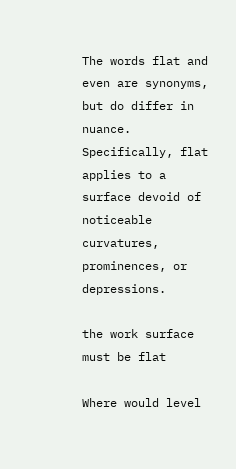The words flat and even are synonyms, but do differ in nuance. Specifically, flat applies to a surface devoid of noticeable curvatures, prominences, or depressions.

the work surface must be flat

Where would level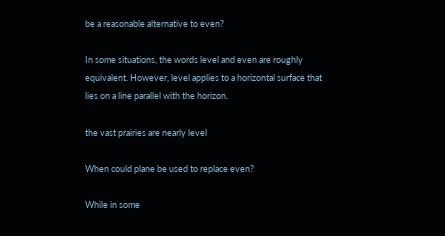be a reasonable alternative to even?

In some situations, the words level and even are roughly equivalent. However, level applies to a horizontal surface that lies on a line parallel with the horizon.

the vast prairies are nearly level

When could plane be used to replace even?

While in some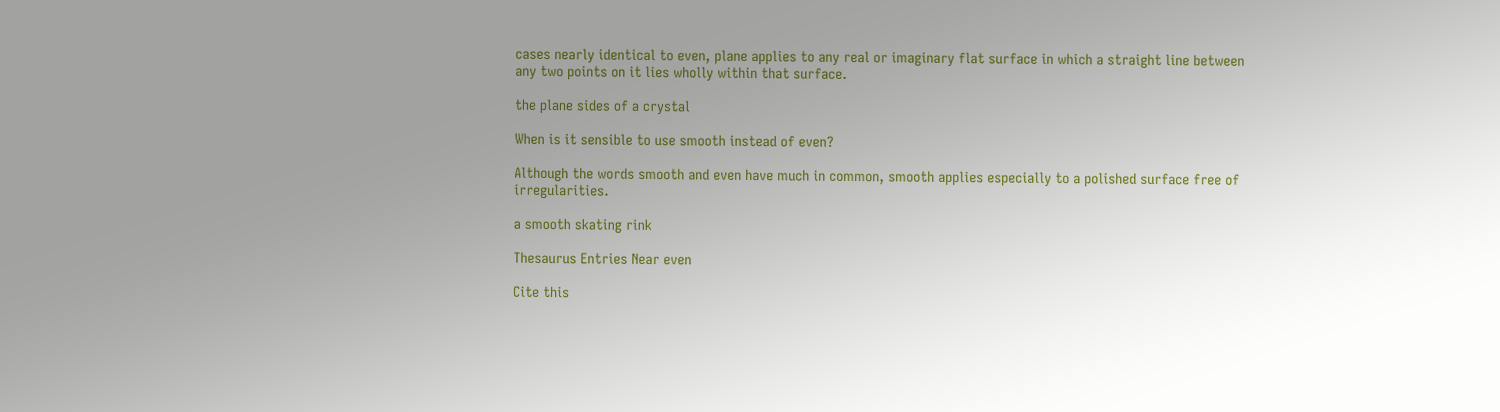cases nearly identical to even, plane applies to any real or imaginary flat surface in which a straight line between any two points on it lies wholly within that surface.

the plane sides of a crystal

When is it sensible to use smooth instead of even?

Although the words smooth and even have much in common, smooth applies especially to a polished surface free of irregularities.

a smooth skating rink

Thesaurus Entries Near even

Cite this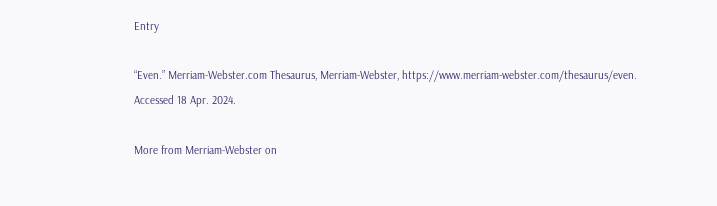Entry

“Even.” Merriam-Webster.com Thesaurus, Merriam-Webster, https://www.merriam-webster.com/thesaurus/even. Accessed 18 Apr. 2024.

More from Merriam-Webster on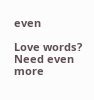even

Love words? Need even more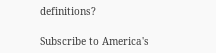definitions?

Subscribe to America's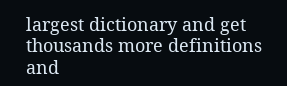largest dictionary and get thousands more definitions and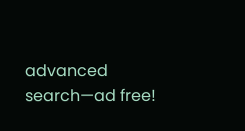advanced search—ad free!